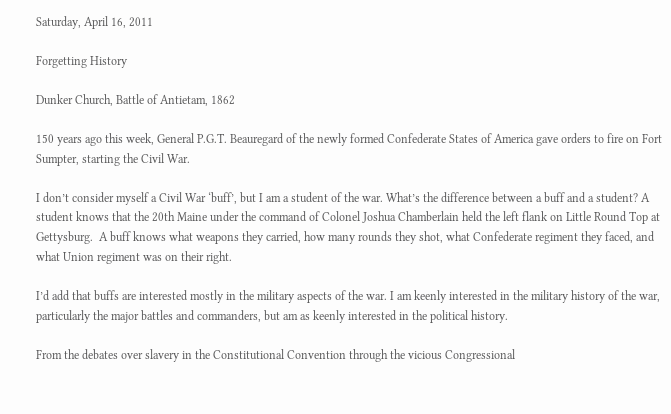Saturday, April 16, 2011

Forgetting History

Dunker Church, Battle of Antietam, 1862

150 years ago this week, General P.G.T. Beauregard of the newly formed Confederate States of America gave orders to fire on Fort Sumpter, starting the Civil War.

I don’t consider myself a Civil War ‘buff’, but I am a student of the war. What’s the difference between a buff and a student? A student knows that the 20th Maine under the command of Colonel Joshua Chamberlain held the left flank on Little Round Top at Gettysburg.  A buff knows what weapons they carried, how many rounds they shot, what Confederate regiment they faced, and what Union regiment was on their right.

I’d add that buffs are interested mostly in the military aspects of the war. I am keenly interested in the military history of the war, particularly the major battles and commanders, but am as keenly interested in the political history.

From the debates over slavery in the Constitutional Convention through the vicious Congressional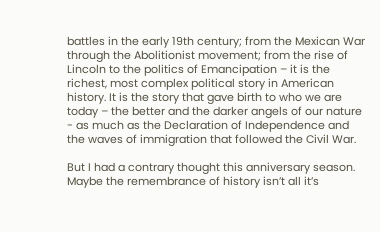battles in the early 19th century; from the Mexican War through the Abolitionist movement; from the rise of Lincoln to the politics of Emancipation – it is the richest, most complex political story in American history. It is the story that gave birth to who we are today – the better and the darker angels of our nature - as much as the Declaration of Independence and the waves of immigration that followed the Civil War.

But I had a contrary thought this anniversary season. Maybe the remembrance of history isn’t all it’s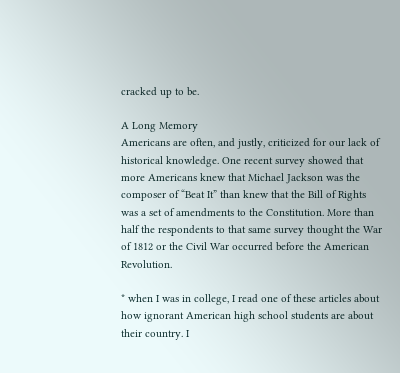cracked up to be.

A Long Memory
Americans are often, and justly, criticized for our lack of historical knowledge. One recent survey showed that more Americans knew that Michael Jackson was the composer of “Beat It” than knew that the Bill of Rights was a set of amendments to the Constitution. More than half the respondents to that same survey thought the War of 1812 or the Civil War occurred before the American Revolution.

* when I was in college, I read one of these articles about how ignorant American high school students are about their country. I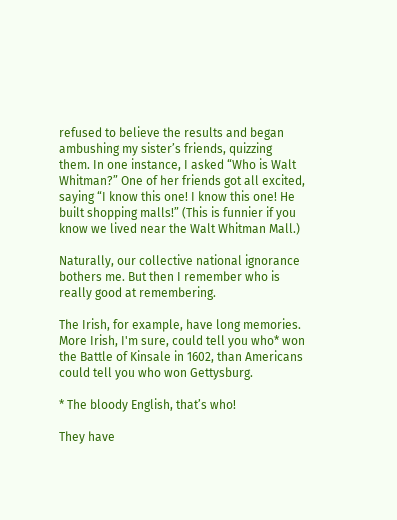refused to believe the results and began ambushing my sister’s friends, quizzing them. In one instance, I asked “Who is Walt Whitman?” One of her friends got all excited, saying “I know this one! I know this one! He built shopping malls!” (This is funnier if you know we lived near the Walt Whitman Mall.)

Naturally, our collective national ignorance bothers me. But then I remember who is really good at remembering.

The Irish, for example, have long memories. More Irish, I'm sure, could tell you who* won the Battle of Kinsale in 1602, than Americans could tell you who won Gettysburg.

* The bloody English, that’s who!

They have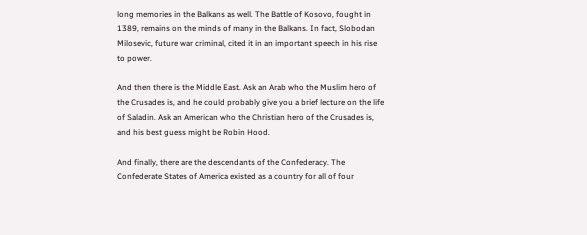long memories in the Balkans as well. The Battle of Kosovo, fought in 1389, remains on the minds of many in the Balkans. In fact, Slobodan Milosevic, future war criminal, cited it in an important speech in his rise to power.

And then there is the Middle East. Ask an Arab who the Muslim hero of the Crusades is, and he could probably give you a brief lecture on the life of Saladin. Ask an American who the Christian hero of the Crusades is, and his best guess might be Robin Hood.

And finally, there are the descendants of the Confederacy. The Confederate States of America existed as a country for all of four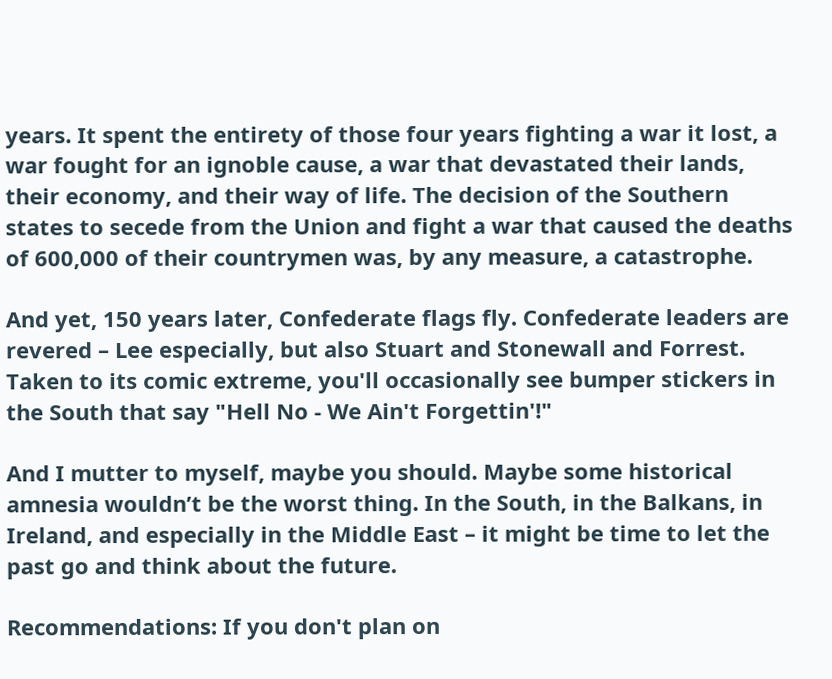years. It spent the entirety of those four years fighting a war it lost, a war fought for an ignoble cause, a war that devastated their lands, their economy, and their way of life. The decision of the Southern states to secede from the Union and fight a war that caused the deaths of 600,000 of their countrymen was, by any measure, a catastrophe.

And yet, 150 years later, Confederate flags fly. Confederate leaders are revered – Lee especially, but also Stuart and Stonewall and Forrest. Taken to its comic extreme, you'll occasionally see bumper stickers in the South that say "Hell No - We Ain't Forgettin'!"

And I mutter to myself, maybe you should. Maybe some historical amnesia wouldn’t be the worst thing. In the South, in the Balkans, in Ireland, and especially in the Middle East – it might be time to let the past go and think about the future.

Recommendations: If you don't plan on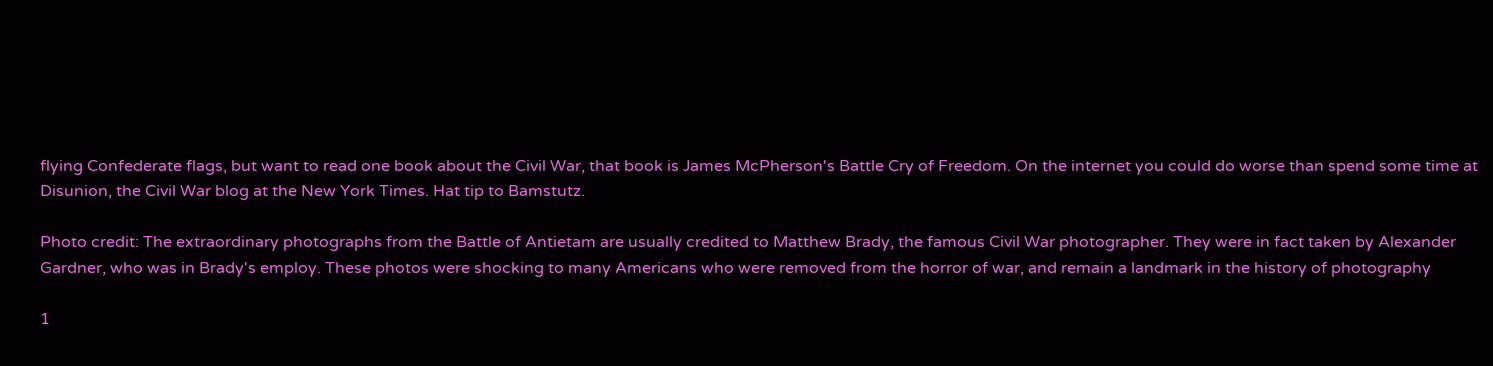flying Confederate flags, but want to read one book about the Civil War, that book is James McPherson's Battle Cry of Freedom. On the internet you could do worse than spend some time at Disunion, the Civil War blog at the New York Times. Hat tip to Bamstutz.

Photo credit: The extraordinary photographs from the Battle of Antietam are usually credited to Matthew Brady, the famous Civil War photographer. They were in fact taken by Alexander Gardner, who was in Brady's employ. These photos were shocking to many Americans who were removed from the horror of war, and remain a landmark in the history of photography

1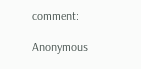comment:

Anonymous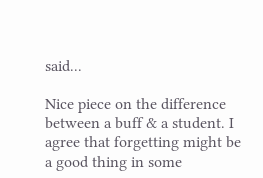said...

Nice piece on the difference between a buff & a student. I agree that forgetting might be a good thing in some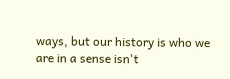ways, but our history is who we are in a sense isn't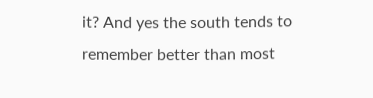it? And yes the south tends to remember better than most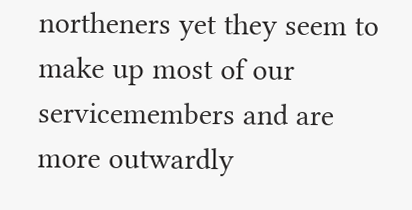northeners yet they seem to make up most of our servicemembers and are more outwardly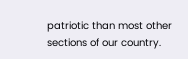patriotic than most other sections of our country.